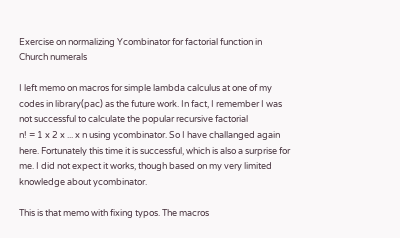Exercise on normalizing Ycombinator for factorial function in Church numerals

I left memo on macros for simple lambda calculus at one of my codes in library(pac) as the future work. In fact, I remember I was not successful to calculate the popular recursive factorial
n! = 1 x 2 x ... x n using ycombinator. So I have challanged again here. Fortunately this time it is successful, which is also a surprise for me. I did not expect it works, though based on my very limited knowledge about ycombinator.

This is that memo with fixing typos. The macros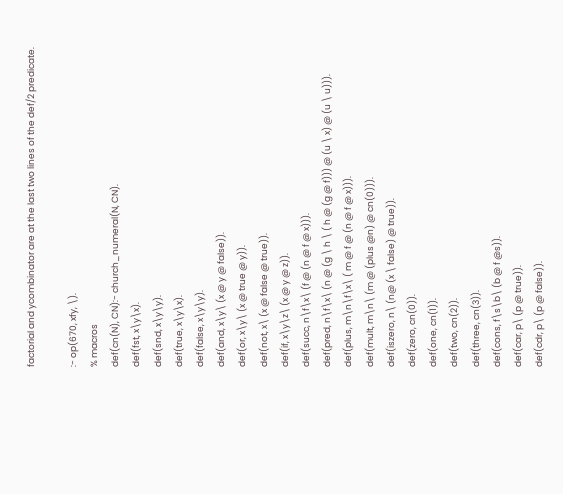factorial and ycombinator are at the last two lines of the def/2 predicate.

:- op(670, xfy, \).
% macros
def(cn(N), CN):- church_numeral(N, CN).
def(fst, x\y\x).
def(snd, x\y\y).
def(true, x\y\x).
def(false, x\y\y).
def(and, x\y\ (x @ y @ false)).
def(or, x\y\ (x @ true @ y)).
def(not, x\ (x @ false @ true)).
def(if, x\y\z\ (x @ y @ z)).
def(succ, n\f\x\ (f @ (n @ f @ x))).
def(pred, n\f\x\ (n @ (g \ h \ ( h @ (g @ f))) @ (u \ x) @ (u \ u))).
def(plus, m\n\f\x\ ( m @ f @ (n @ f @ x))).
def(mult, m\n\ (m @ (plus @n) @ cn(0))).
def(iszero, n\ (n@ (x \ false) @ true)).
def(zero, cn(0)).
def(one, cn(1)).
def(two, cn(2)).
def(three, cn(3)).
def(cons, f\s\b\ (b @ f @s)).
def(car, p\ (p @ true)).
def(cdr, p\ (p @ false)).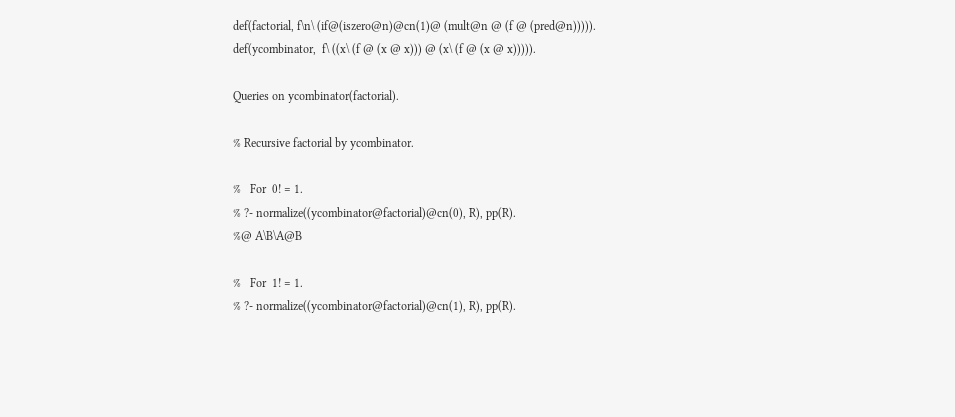def(factorial, f\n\ (if@(iszero@n)@cn(1)@ (mult@n @ (f @ (pred@n))))).
def(ycombinator,  f\ ((x\ (f @ (x @ x))) @ (x\ (f @ (x @ x))))).

Queries on ycombinator(factorial).

% Recursive factorial by ycombinator.

%   For  0! = 1.
% ?- normalize((ycombinator@factorial)@cn(0), R), pp(R).
%@ A\B\A@B

%   For  1! = 1.
% ?- normalize((ycombinator@factorial)@cn(1), R), pp(R).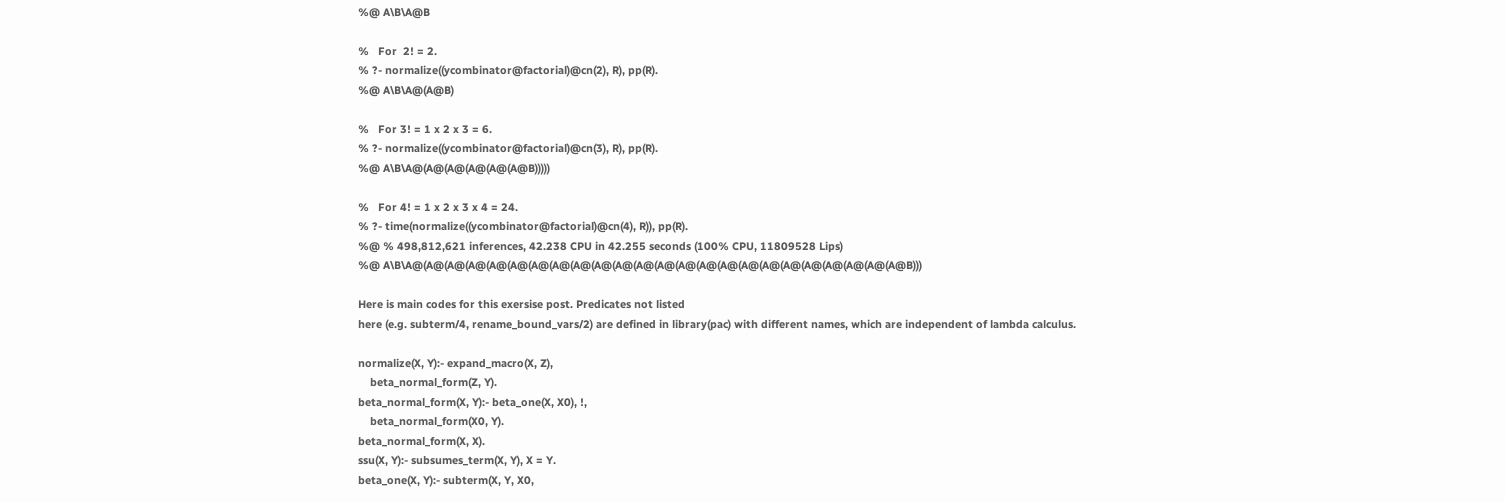%@ A\B\A@B

%   For  2! = 2.
% ?- normalize((ycombinator@factorial)@cn(2), R), pp(R).
%@ A\B\A@(A@B)

%   For 3! = 1 x 2 x 3 = 6.
% ?- normalize((ycombinator@factorial)@cn(3), R), pp(R).
%@ A\B\A@(A@(A@(A@(A@(A@B)))))

%   For 4! = 1 x 2 x 3 x 4 = 24.
% ?- time(normalize((ycombinator@factorial)@cn(4), R)), pp(R).
%@ % 498,812,621 inferences, 42.238 CPU in 42.255 seconds (100% CPU, 11809528 Lips)
%@ A\B\A@(A@(A@(A@(A@(A@(A@(A@(A@(A@(A@(A@(A@(A@(A@(A@(A@(A@(A@(A@(A@(A@(A@(A@B)))

Here is main codes for this exersise post. Predicates not listed
here (e.g. subterm/4, rename_bound_vars/2) are defined in library(pac) with different names, which are independent of lambda calculus.

normalize(X, Y):- expand_macro(X, Z),
    beta_normal_form(Z, Y).
beta_normal_form(X, Y):- beta_one(X, X0), !,
    beta_normal_form(X0, Y).
beta_normal_form(X, X).
ssu(X, Y):- subsumes_term(X, Y), X = Y.
beta_one(X, Y):- subterm(X, Y, X0,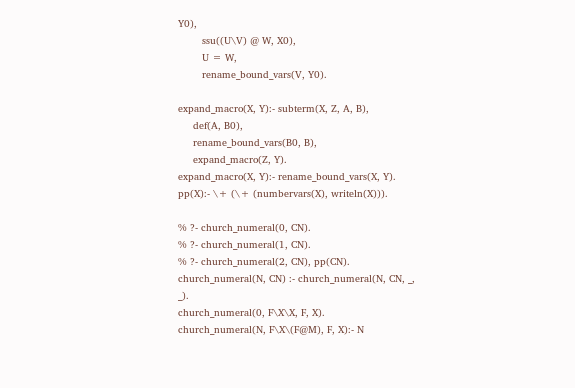Y0),
        ssu((U\V) @ W, X0),
        U = W,
        rename_bound_vars(V, Y0).

expand_macro(X, Y):- subterm(X, Z, A, B),
     def(A, B0),
     rename_bound_vars(B0, B),
     expand_macro(Z, Y).
expand_macro(X, Y):- rename_bound_vars(X, Y).
pp(X):- \+ (\+ (numbervars(X), writeln(X))).

% ?- church_numeral(0, CN).
% ?- church_numeral(1, CN).
% ?- church_numeral(2, CN), pp(CN).
church_numeral(N, CN) :- church_numeral(N, CN, _, _).
church_numeral(0, F\X\X, F, X).
church_numeral(N, F\X\(F@M), F, X):- N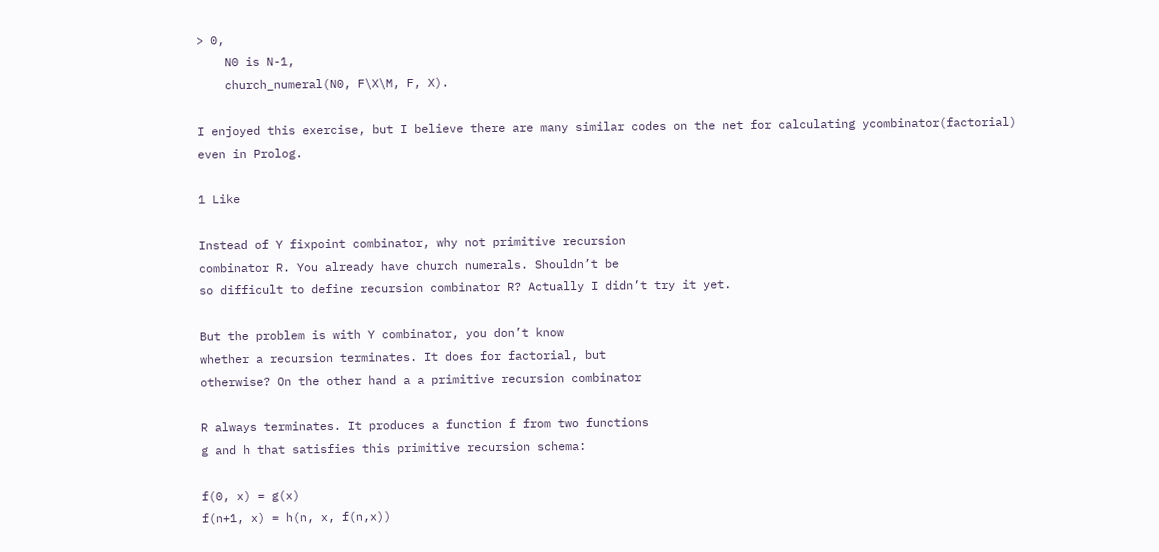> 0,
    N0 is N-1,
    church_numeral(N0, F\X\M, F, X).

I enjoyed this exercise, but I believe there are many similar codes on the net for calculating ycombinator(factorial) even in Prolog.

1 Like

Instead of Y fixpoint combinator, why not primitive recursion
combinator R. You already have church numerals. Shouldn’t be
so difficult to define recursion combinator R? Actually I didn’t try it yet.

But the problem is with Y combinator, you don’t know
whether a recursion terminates. It does for factorial, but
otherwise? On the other hand a a primitive recursion combinator

R always terminates. It produces a function f from two functions
g and h that satisfies this primitive recursion schema:

f(0, x) = g(x)
f(n+1, x) = h(n, x, f(n,x))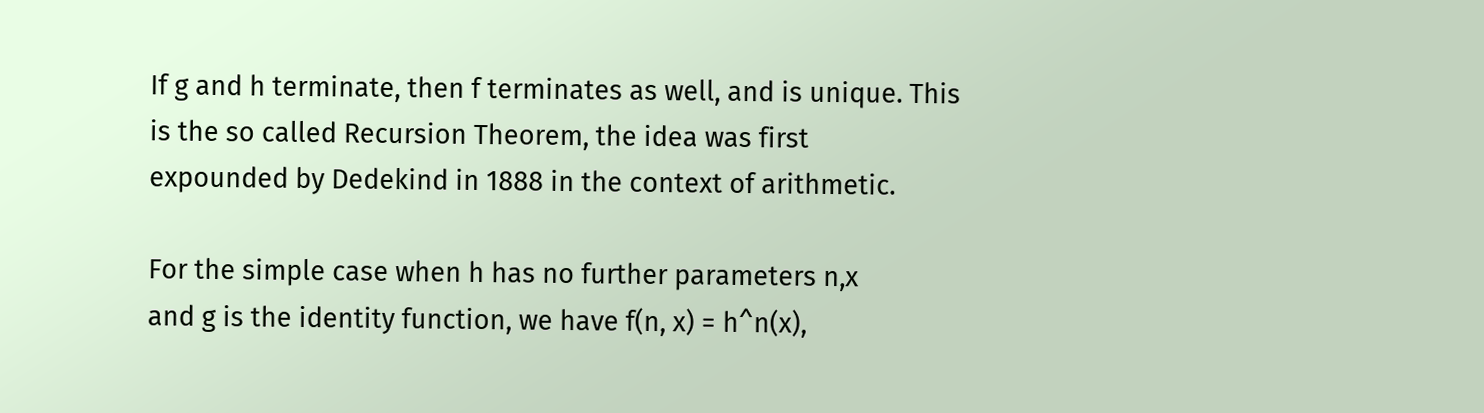If g and h terminate, then f terminates as well, and is unique. This
is the so called Recursion Theorem, the idea was first
expounded by Dedekind in 1888 in the context of arithmetic.

For the simple case when h has no further parameters n,x
and g is the identity function, we have f(n, x) = h^n(x),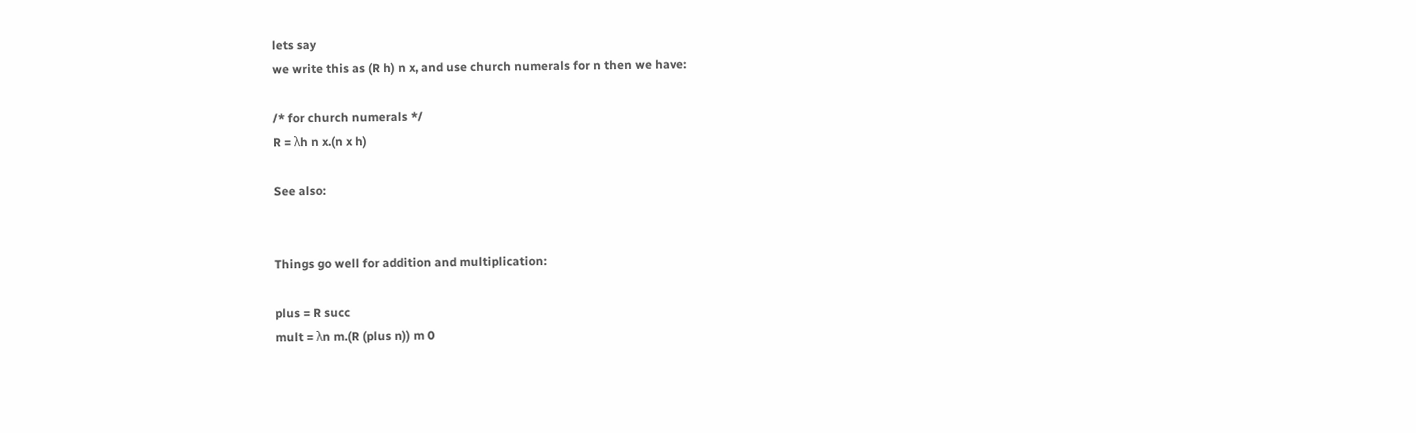lets say
we write this as (R h) n x, and use church numerals for n then we have:

/* for church numerals */
R = λh n x.(n x h)

See also:


Things go well for addition and multiplication:

plus = R succ
mult = λn m.(R (plus n)) m 0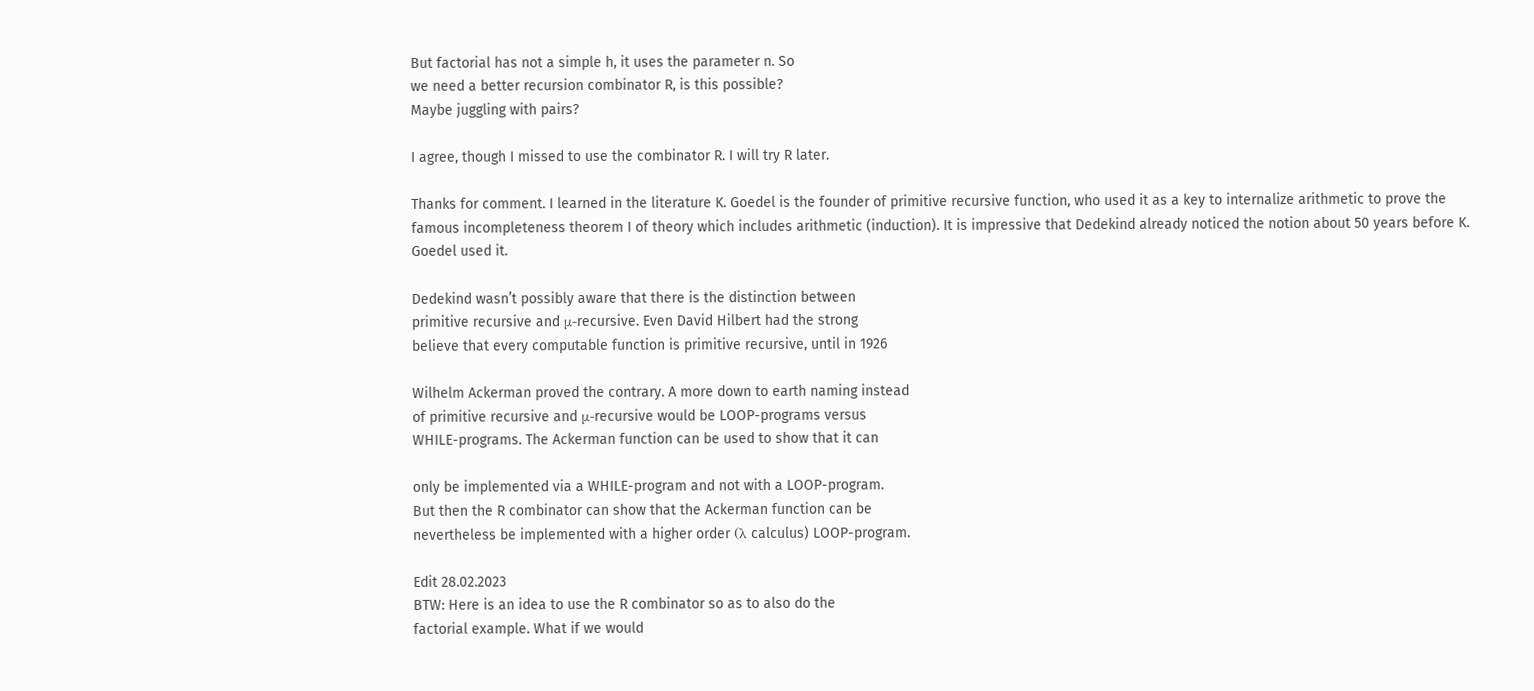But factorial has not a simple h, it uses the parameter n. So
we need a better recursion combinator R, is this possible?
Maybe juggling with pairs?

I agree, though I missed to use the combinator R. I will try R later.

Thanks for comment. I learned in the literature K. Goedel is the founder of primitive recursive function, who used it as a key to internalize arithmetic to prove the famous incompleteness theorem I of theory which includes arithmetic (induction). It is impressive that Dedekind already noticed the notion about 50 years before K. Goedel used it.

Dedekind wasn’t possibly aware that there is the distinction between
primitive recursive and μ-recursive. Even David Hilbert had the strong
believe that every computable function is primitive recursive, until in 1926

Wilhelm Ackerman proved the contrary. A more down to earth naming instead
of primitive recursive and μ-recursive would be LOOP-programs versus
WHILE-programs. The Ackerman function can be used to show that it can

only be implemented via a WHILE-program and not with a LOOP-program.
But then the R combinator can show that the Ackerman function can be
nevertheless be implemented with a higher order (λ calculus) LOOP-program.

Edit 28.02.2023
BTW: Here is an idea to use the R combinator so as to also do the
factorial example. What if we would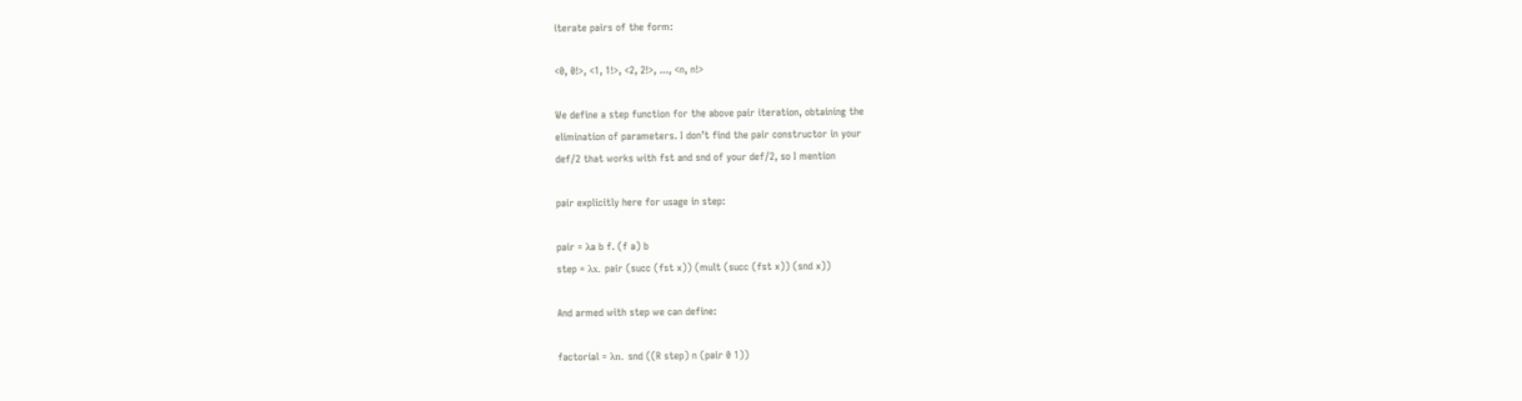iterate pairs of the form:

<0, 0!>, <1, 1!>, <2, 2!>, ..., <n, n!>

We define a step function for the above pair iteration, obtaining the
elimination of parameters. I don’t find the pair constructor in your
def/2 that works with fst and snd of your def/2, so I mention

pair explicitly here for usage in step:

pair = λa b f. (f a) b
step = λx. pair (succ (fst x)) (mult (succ (fst x)) (snd x))

And armed with step we can define:

factorial = λn. snd ((R step) n (pair 0 1))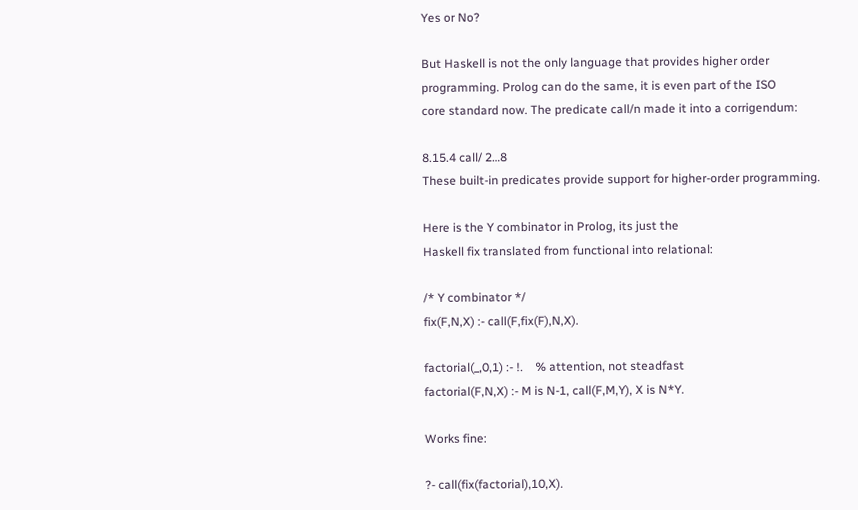Yes or No?

But Haskell is not the only language that provides higher order
programming. Prolog can do the same, it is even part of the ISO
core standard now. The predicate call/n made it into a corrigendum:

8.15.4 call/ 2…8
These built-in predicates provide support for higher-order programming.

Here is the Y combinator in Prolog, its just the
Haskell fix translated from functional into relational:

/* Y combinator */
fix(F,N,X) :- call(F,fix(F),N,X).

factorial(_,0,1) :- !.    % attention, not steadfast
factorial(F,N,X) :- M is N-1, call(F,M,Y), X is N*Y.

Works fine:

?- call(fix(factorial),10,X).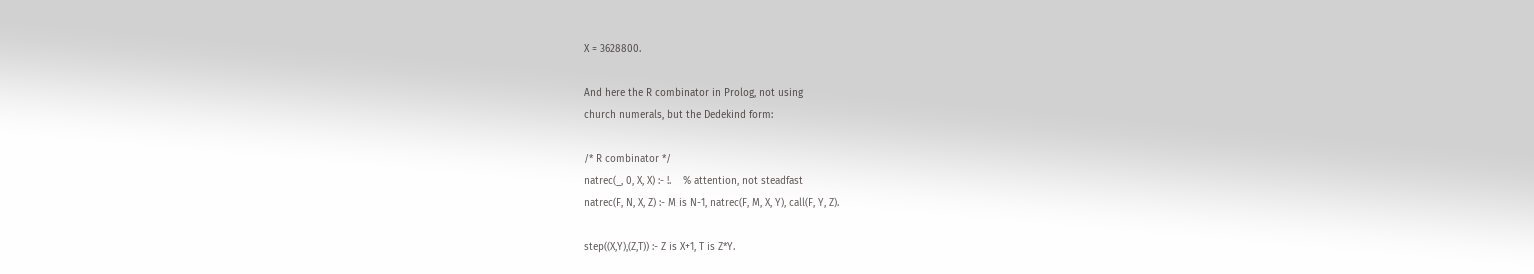X = 3628800.

And here the R combinator in Prolog, not using
church numerals, but the Dedekind form:

/* R combinator */
natrec(_, 0, X, X) :- !.    % attention, not steadfast
natrec(F, N, X, Z) :- M is N-1, natrec(F, M, X, Y), call(F, Y, Z).

step((X,Y),(Z,T)) :- Z is X+1, T is Z*Y.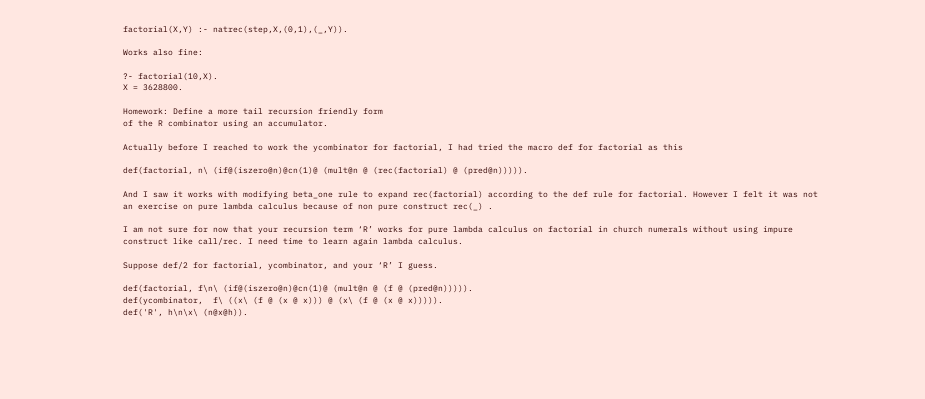factorial(X,Y) :- natrec(step,X,(0,1),(_,Y)).

Works also fine:

?- factorial(10,X).
X = 3628800.

Homework: Define a more tail recursion friendly form
of the R combinator using an accumulator.

Actually before I reached to work the ycombinator for factorial, I had tried the macro def for factorial as this

def(factorial, n\ (if@(iszero@n)@cn(1)@ (mult@n @ (rec(factorial) @ (pred@n))))).

And I saw it works with modifying beta_one rule to expand rec(factorial) according to the def rule for factorial. However I felt it was not an exercise on pure lambda calculus because of non pure construct rec(_) .

I am not sure for now that your recursion term ‘R’ works for pure lambda calculus on factorial in church numerals without using impure construct like call/rec. I need time to learn again lambda calculus.

Suppose def/2 for factorial, ycombinator, and your ‘R’ I guess.

def(factorial, f\n\ (if@(iszero@n)@cn(1)@ (mult@n @ (f @ (pred@n))))).
def(ycombinator,  f\ ((x\ (f @ (x @ x))) @ (x\ (f @ (x @ x))))).
def('R', h\n\x\ (n@x@h)).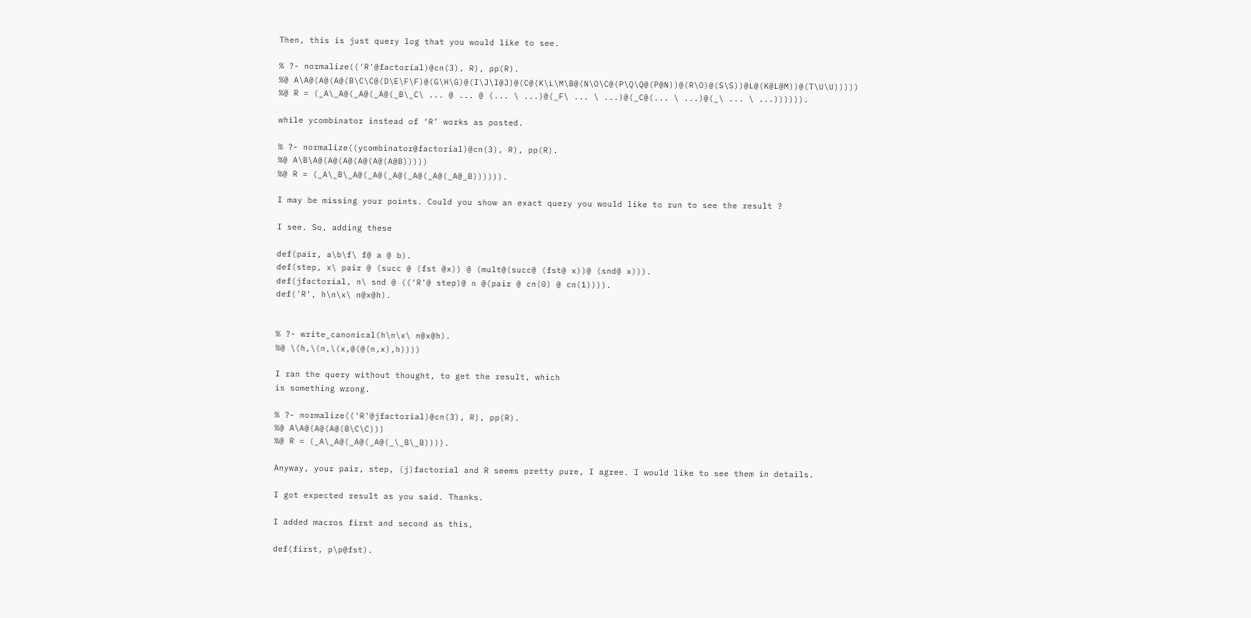Then, this is just query log that you would like to see.

% ?- normalize(('R'@factorial)@cn(3), R), pp(R).
%@ A\A@(A@(A@(B\C\C@(D\E\F\F)@(G\H\G)@(I\J\I@J)@(C@(K\L\M\B@(N\O\C@(P\Q\Q@(P@N))@(R\O)@(S\S))@L@(K@L@M))@(T\U\U)))))
%@ R = (_A\_A@(_A@(_A@(_B\_C\ ... @ ... @ (... \ ...)@(_F\ ... \ ...)@(_C@(... \ ...)@(_\ ... \ ...)))))).

while ycombinator instead of ‘R’ works as posted.

% ?- normalize((ycombinator@factorial)@cn(3), R), pp(R).
%@ A\B\A@(A@(A@(A@(A@(A@B)))))
%@ R = (_A\_B\_A@(_A@(_A@(_A@(_A@(_A@_B)))))).

I may be missing your points. Could you show an exact query you would like to run to see the result ?

I see. So, adding these

def(pair, a\b\f\ f@ a @ b).
def(step, x\ pair @ (succ @ (fst @x)) @ (mult@(succ@ (fst@ x))@ (snd@ x))).
def(jfactorial, n\ snd @ (('R'@ step)@ n @(pair @ cn(0) @ cn(1)))).
def('R', h\n\x\ n@x@h).


% ?- write_canonical(h\n\x\ n@x@h).
%@ \(h,\(n,\(x,@(@(n,x),h))))

I ran the query without thought, to get the result, which
is something wrong.

% ?- normalize(('R'@jfactorial)@cn(3), R), pp(R).
%@ A\A@(A@(A@(B\C\C)))
%@ R = (_A\_A@(_A@(_A@(_\_B\_B)))).

Anyway, your pair, step, (j)factorial and R seems pretty pure, I agree. I would like to see them in details.

I got expected result as you said. Thanks.

I added macros first and second as this,

def(first, p\p@fst).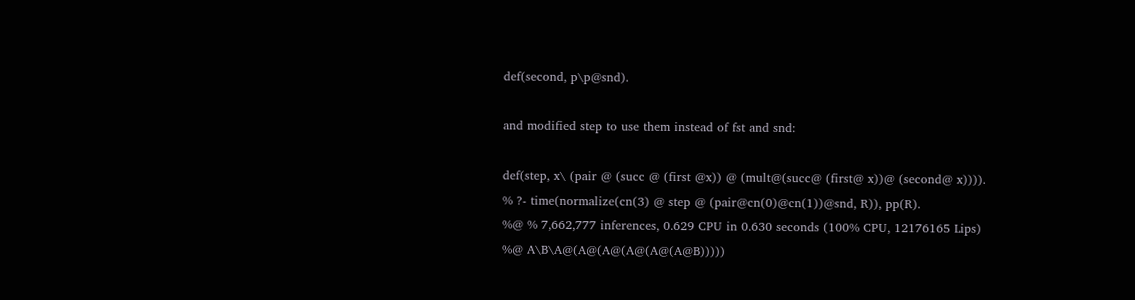def(second, p\p@snd).

and modified step to use them instead of fst and snd:

def(step, x\ (pair @ (succ @ (first @x)) @ (mult@(succ@ (first@ x))@ (second@ x)))).
% ?- time(normalize(cn(3) @ step @ (pair@cn(0)@cn(1))@snd, R)), pp(R).
%@ % 7,662,777 inferences, 0.629 CPU in 0.630 seconds (100% CPU, 12176165 Lips)
%@ A\B\A@(A@(A@(A@(A@(A@B)))))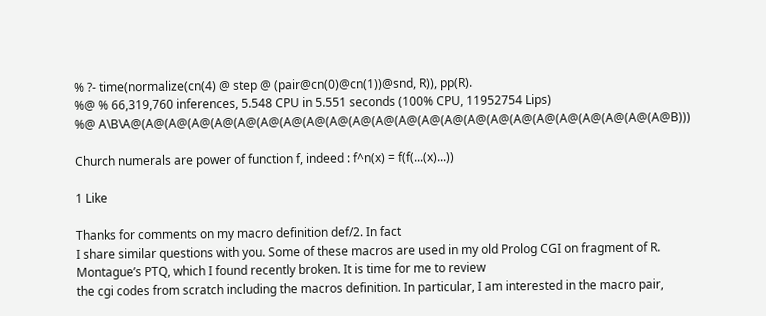% ?- time(normalize(cn(4) @ step @ (pair@cn(0)@cn(1))@snd, R)), pp(R).
%@ % 66,319,760 inferences, 5.548 CPU in 5.551 seconds (100% CPU, 11952754 Lips)
%@ A\B\A@(A@(A@(A@(A@(A@(A@(A@(A@(A@(A@(A@(A@(A@(A@(A@(A@(A@(A@(A@(A@(A@(A@(A@B)))

Church numerals are power of function f, indeed : f^n(x) = f(f(...(x)...))

1 Like

Thanks for comments on my macro definition def/2. In fact
I share similar questions with you. Some of these macros are used in my old Prolog CGI on fragment of R. Montague’s PTQ, which I found recently broken. It is time for me to review
the cgi codes from scratch including the macros definition. In particular, I am interested in the macro pair,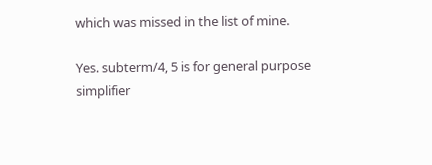which was missed in the list of mine.

Yes. subterm/4, 5 is for general purpose simplifier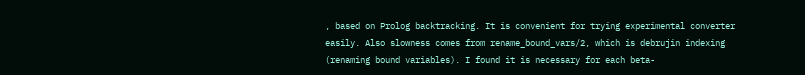, based on Prolog backtracking. It is convenient for trying experimental converter easily. Also slowness comes from rename_bound_vars/2, which is debrujin indexing (renaming bound variables). I found it is necessary for each beta-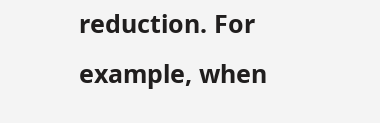reduction. For example, when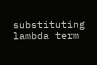substituting lambda term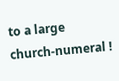to a large church-numeral !